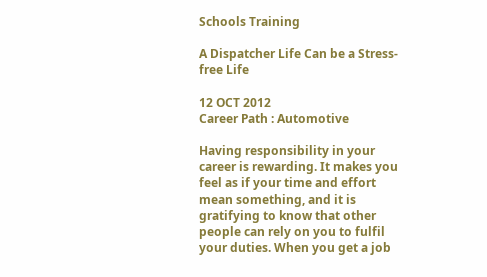Schools Training

A Dispatcher Life Can be a Stress-free Life

12 OCT 2012
Career Path : Automotive

Having responsibility in your career is rewarding. It makes you feel as if your time and effort mean something, and it is gratifying to know that other people can rely on you to fulfil your duties. When you get a job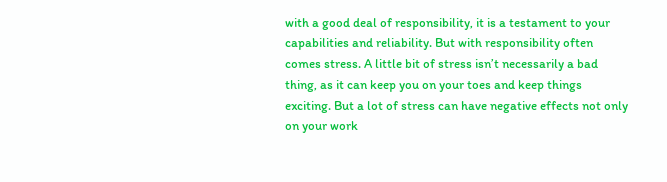with a good deal of responsibility, it is a testament to your capabilities and reliability. But with responsibility often comes stress. A little bit of stress isn’t necessarily a bad thing, as it can keep you on your toes and keep things exciting. But a lot of stress can have negative effects not only on your work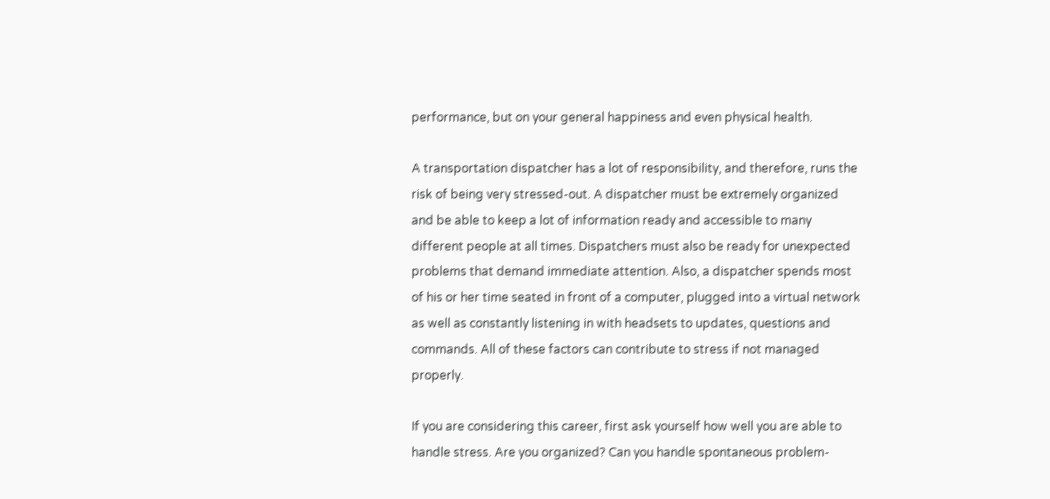performance, but on your general happiness and even physical health.

A transportation dispatcher has a lot of responsibility, and therefore, runs the risk of being very stressed-out. A dispatcher must be extremely organized and be able to keep a lot of information ready and accessible to many different people at all times. Dispatchers must also be ready for unexpected problems that demand immediate attention. Also, a dispatcher spends most of his or her time seated in front of a computer, plugged into a virtual network as well as constantly listening in with headsets to updates, questions and commands. All of these factors can contribute to stress if not managed properly.

If you are considering this career, first ask yourself how well you are able to handle stress. Are you organized? Can you handle spontaneous problem-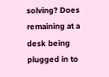solving? Does remaining at a desk being plugged in to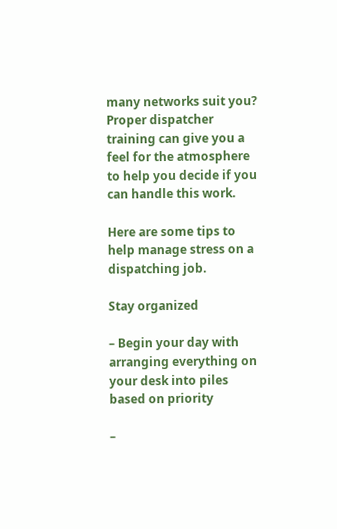many networks suit you? Proper dispatcher training can give you a feel for the atmosphere to help you decide if you can handle this work.

Here are some tips to help manage stress on a dispatching job.

Stay organized

– Begin your day with arranging everything on your desk into piles based on priority

–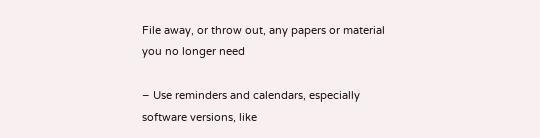File away, or throw out, any papers or material you no longer need

– Use reminders and calendars, especially software versions, like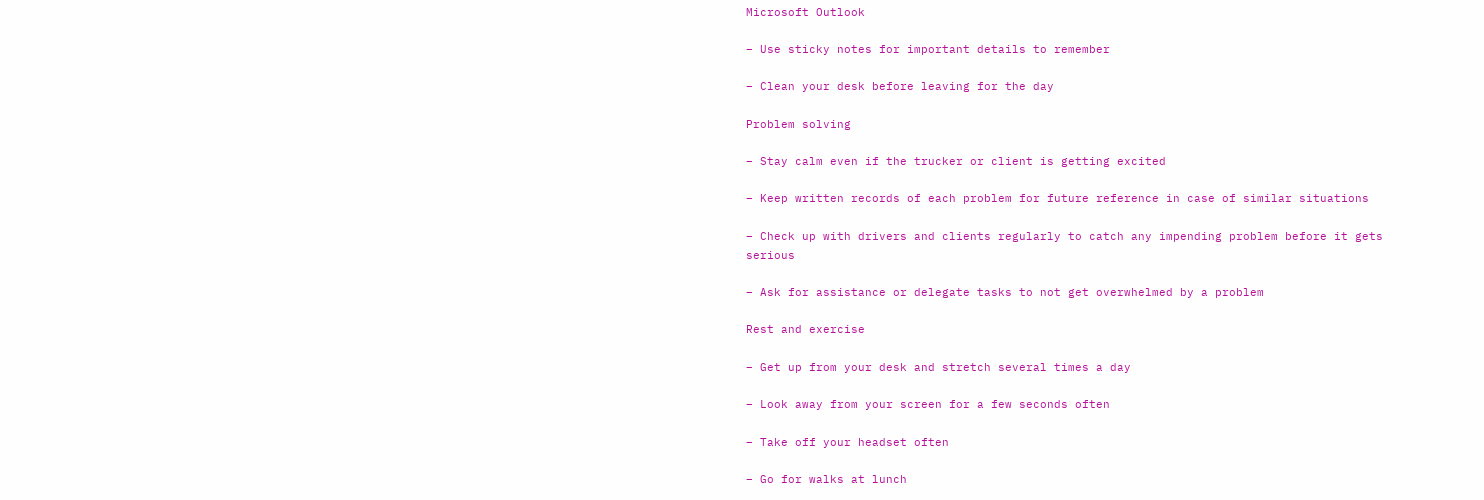Microsoft Outlook

– Use sticky notes for important details to remember

– Clean your desk before leaving for the day

Problem solving

– Stay calm even if the trucker or client is getting excited

– Keep written records of each problem for future reference in case of similar situations

– Check up with drivers and clients regularly to catch any impending problem before it gets serious

– Ask for assistance or delegate tasks to not get overwhelmed by a problem

Rest and exercise

– Get up from your desk and stretch several times a day

– Look away from your screen for a few seconds often

– Take off your headset often

– Go for walks at lunch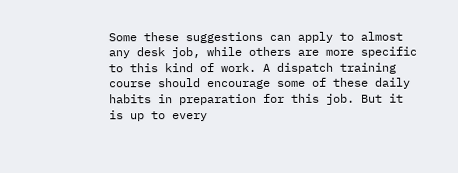Some these suggestions can apply to almost any desk job, while others are more specific to this kind of work. A dispatch training course should encourage some of these daily habits in preparation for this job. But it is up to every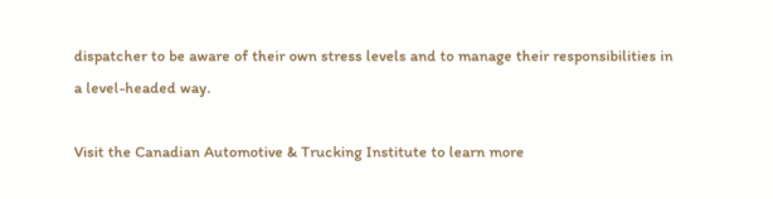dispatcher to be aware of their own stress levels and to manage their responsibilities in a level-headed way.

Visit the Canadian Automotive & Trucking Institute to learn more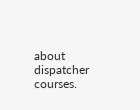about dispatcher courses.